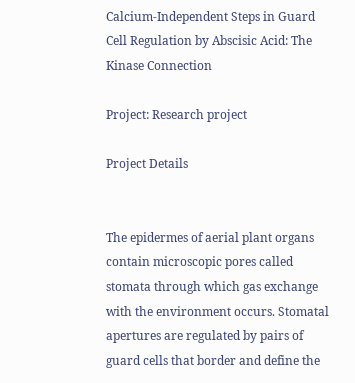Calcium-Independent Steps in Guard Cell Regulation by Abscisic Acid: The Kinase Connection

Project: Research project

Project Details


The epidermes of aerial plant organs contain microscopic pores called stomata through which gas exchange with the environment occurs. Stomatal apertures are regulated by pairs of guard cells that border and define the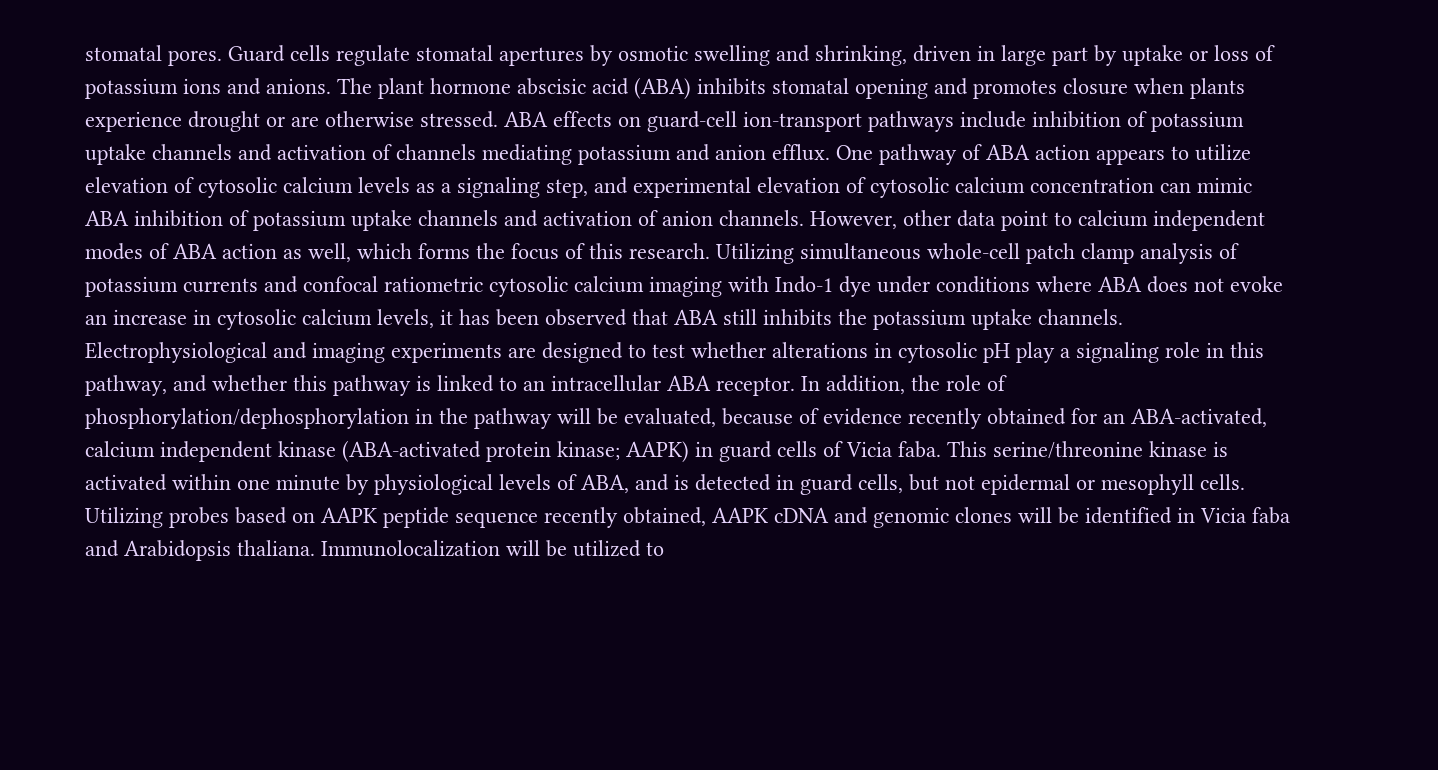stomatal pores. Guard cells regulate stomatal apertures by osmotic swelling and shrinking, driven in large part by uptake or loss of potassium ions and anions. The plant hormone abscisic acid (ABA) inhibits stomatal opening and promotes closure when plants experience drought or are otherwise stressed. ABA effects on guard-cell ion-transport pathways include inhibition of potassium uptake channels and activation of channels mediating potassium and anion efflux. One pathway of ABA action appears to utilize elevation of cytosolic calcium levels as a signaling step, and experimental elevation of cytosolic calcium concentration can mimic ABA inhibition of potassium uptake channels and activation of anion channels. However, other data point to calcium independent modes of ABA action as well, which forms the focus of this research. Utilizing simultaneous whole-cell patch clamp analysis of potassium currents and confocal ratiometric cytosolic calcium imaging with Indo-1 dye under conditions where ABA does not evoke an increase in cytosolic calcium levels, it has been observed that ABA still inhibits the potassium uptake channels. Electrophysiological and imaging experiments are designed to test whether alterations in cytosolic pH play a signaling role in this pathway, and whether this pathway is linked to an intracellular ABA receptor. In addition, the role of phosphorylation/dephosphorylation in the pathway will be evaluated, because of evidence recently obtained for an ABA-activated, calcium independent kinase (ABA-activated protein kinase; AAPK) in guard cells of Vicia faba. This serine/threonine kinase is activated within one minute by physiological levels of ABA, and is detected in guard cells, but not epidermal or mesophyll cells. Utilizing probes based on AAPK peptide sequence recently obtained, AAPK cDNA and genomic clones will be identified in Vicia faba and Arabidopsis thaliana. Immunolocalization will be utilized to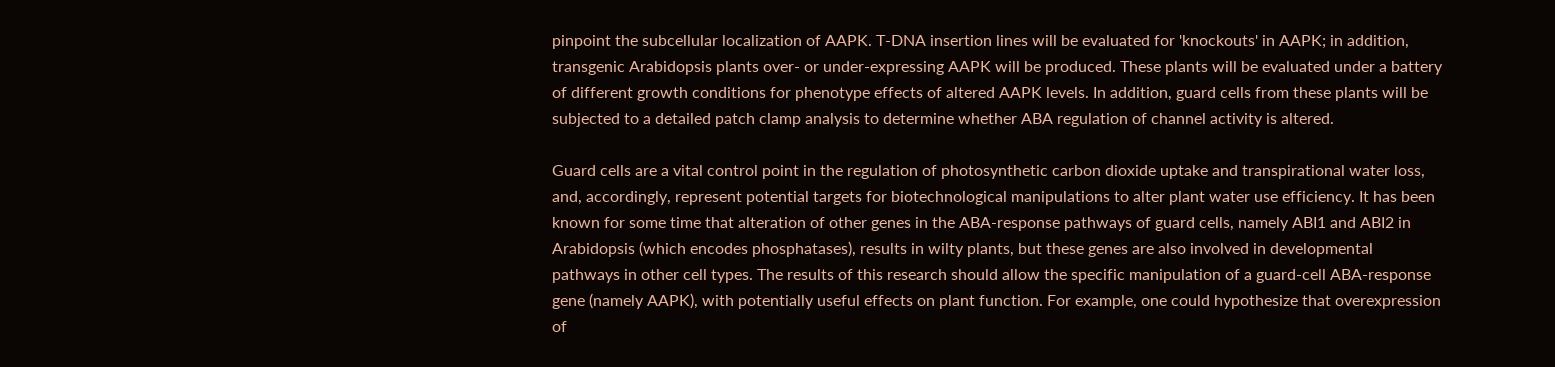pinpoint the subcellular localization of AAPK. T-DNA insertion lines will be evaluated for 'knockouts' in AAPK; in addition, transgenic Arabidopsis plants over- or under-expressing AAPK will be produced. These plants will be evaluated under a battery of different growth conditions for phenotype effects of altered AAPK levels. In addition, guard cells from these plants will be subjected to a detailed patch clamp analysis to determine whether ABA regulation of channel activity is altered.

Guard cells are a vital control point in the regulation of photosynthetic carbon dioxide uptake and transpirational water loss, and, accordingly, represent potential targets for biotechnological manipulations to alter plant water use efficiency. It has been known for some time that alteration of other genes in the ABA-response pathways of guard cells, namely ABI1 and ABI2 in Arabidopsis (which encodes phosphatases), results in wilty plants, but these genes are also involved in developmental pathways in other cell types. The results of this research should allow the specific manipulation of a guard-cell ABA-response gene (namely AAPK), with potentially useful effects on plant function. For example, one could hypothesize that overexpression of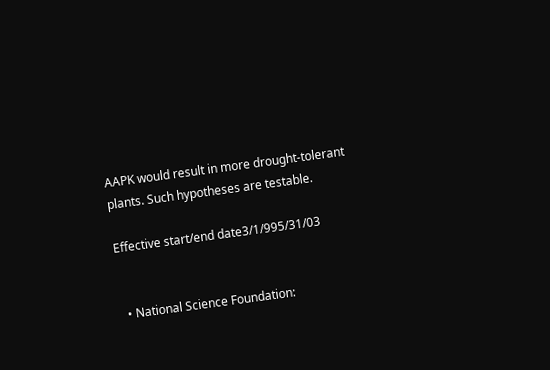AAPK would result in more drought-tolerant plants. Such hypotheses are testable.

Effective start/end date3/1/995/31/03


  • National Science Foundation: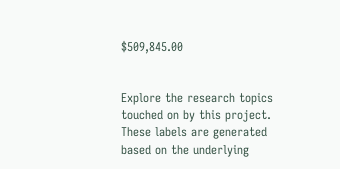$509,845.00


Explore the research topics touched on by this project. These labels are generated based on the underlying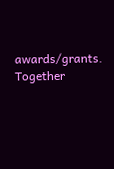awards/grants. Together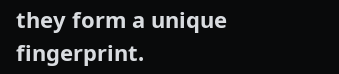they form a unique fingerprint.